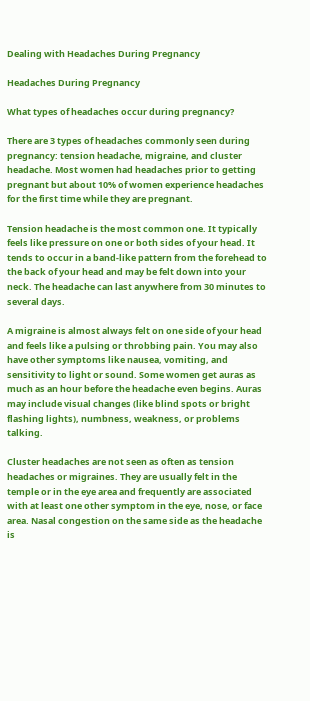Dealing with Headaches During Pregnancy

Headaches During Pregnancy

What types of headaches occur during pregnancy?

There are 3 types of headaches commonly seen during pregnancy: tension headache, migraine, and cluster headache. Most women had headaches prior to getting pregnant but about 10% of women experience headaches for the first time while they are pregnant.

Tension headache is the most common one. It typically feels like pressure on one or both sides of your head. It tends to occur in a band-like pattern from the forehead to the back of your head and may be felt down into your neck. The headache can last anywhere from 30 minutes to several days.

A migraine is almost always felt on one side of your head and feels like a pulsing or throbbing pain. You may also have other symptoms like nausea, vomiting, and sensitivity to light or sound. Some women get auras as much as an hour before the headache even begins. Auras may include visual changes (like blind spots or bright flashing lights), numbness, weakness, or problems talking.

Cluster headaches are not seen as often as tension headaches or migraines. They are usually felt in the temple or in the eye area and frequently are associated with at least one other symptom in the eye, nose, or face area. Nasal congestion on the same side as the headache is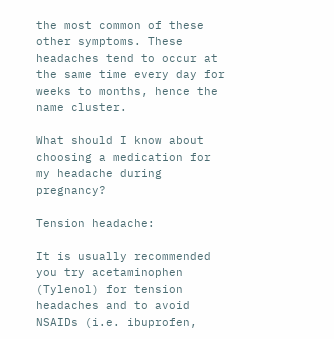the most common of these other symptoms. These headaches tend to occur at the same time every day for weeks to months, hence the name cluster.

What should I know about choosing a medication for my headache during pregnancy?

Tension headache:

It is usually recommended you try acetaminophen (Tylenol) for tension headaches and to avoid NSAIDs (i.e. ibuprofen,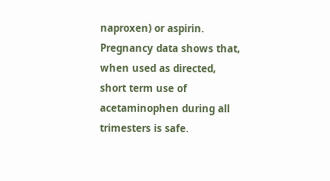naproxen) or aspirin. Pregnancy data shows that, when used as directed, short term use of acetaminophen during all trimesters is safe.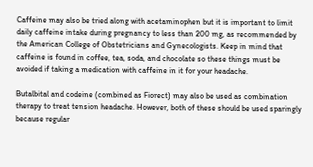Caffeine may also be tried along with acetaminophen but it is important to limit daily caffeine intake during pregnancy to less than 200 mg, as recommended by the American College of Obstetricians and Gynecologists. Keep in mind that caffeine is found in coffee, tea, soda, and chocolate so these things must be avoided if taking a medication with caffeine in it for your headache.

Butalbital and codeine (combined as Fiorect) may also be used as combination therapy to treat tension headache. However, both of these should be used sparingly because regular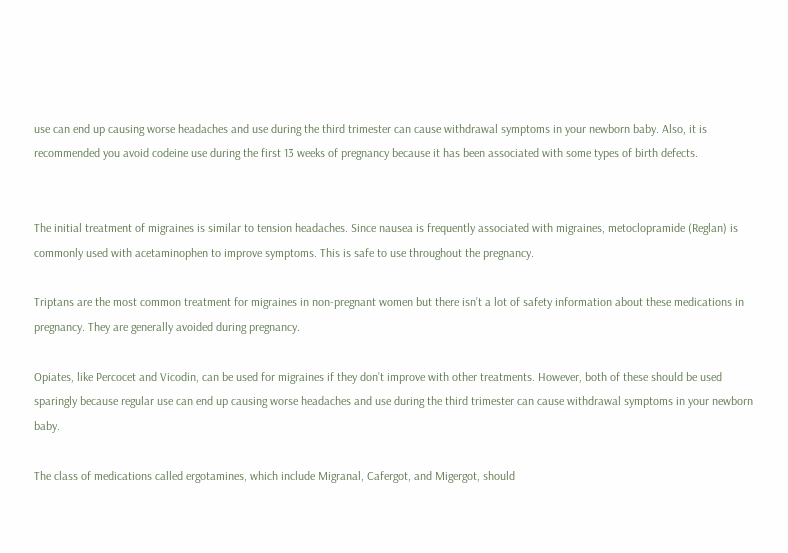use can end up causing worse headaches and use during the third trimester can cause withdrawal symptoms in your newborn baby. Also, it is recommended you avoid codeine use during the first 13 weeks of pregnancy because it has been associated with some types of birth defects.


The initial treatment of migraines is similar to tension headaches. Since nausea is frequently associated with migraines, metoclopramide (Reglan) is commonly used with acetaminophen to improve symptoms. This is safe to use throughout the pregnancy.

Triptans are the most common treatment for migraines in non-pregnant women but there isn’t a lot of safety information about these medications in pregnancy. They are generally avoided during pregnancy.

Opiates, like Percocet and Vicodin, can be used for migraines if they don’t improve with other treatments. However, both of these should be used sparingly because regular use can end up causing worse headaches and use during the third trimester can cause withdrawal symptoms in your newborn baby.

The class of medications called ergotamines, which include Migranal, Cafergot, and Migergot, should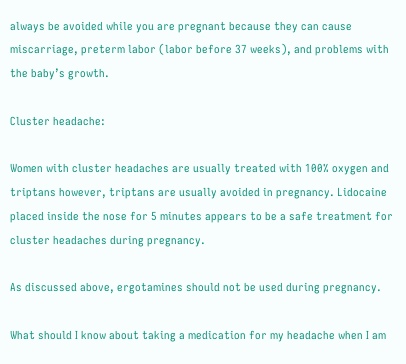always be avoided while you are pregnant because they can cause miscarriage, preterm labor (labor before 37 weeks), and problems with the baby’s growth.

Cluster headache:

Women with cluster headaches are usually treated with 100% oxygen and triptans however, triptans are usually avoided in pregnancy. Lidocaine placed inside the nose for 5 minutes appears to be a safe treatment for cluster headaches during pregnancy.

As discussed above, ergotamines should not be used during pregnancy.

What should I know about taking a medication for my headache when I am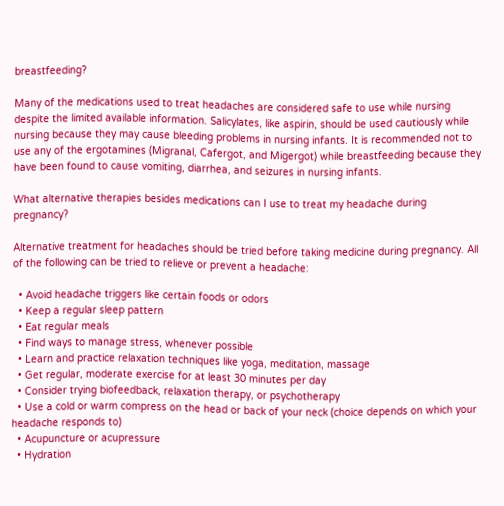breastfeeding?

Many of the medications used to treat headaches are considered safe to use while nursing despite the limited available information. Salicylates, like aspirin, should be used cautiously while nursing because they may cause bleeding problems in nursing infants. It is recommended not to use any of the ergotamines (Migranal, Cafergot, and Migergot) while breastfeeding because they have been found to cause vomiting, diarrhea, and seizures in nursing infants.

What alternative therapies besides medications can I use to treat my headache during pregnancy?

Alternative treatment for headaches should be tried before taking medicine during pregnancy. All of the following can be tried to relieve or prevent a headache:

  • Avoid headache triggers like certain foods or odors
  • Keep a regular sleep pattern
  • Eat regular meals
  • Find ways to manage stress, whenever possible
  • Learn and practice relaxation techniques like yoga, meditation, massage
  • Get regular, moderate exercise for at least 30 minutes per day
  • Consider trying biofeedback, relaxation therapy, or psychotherapy
  • Use a cold or warm compress on the head or back of your neck (choice depends on which your headache responds to)
  • Acupuncture or acupressure
  • Hydration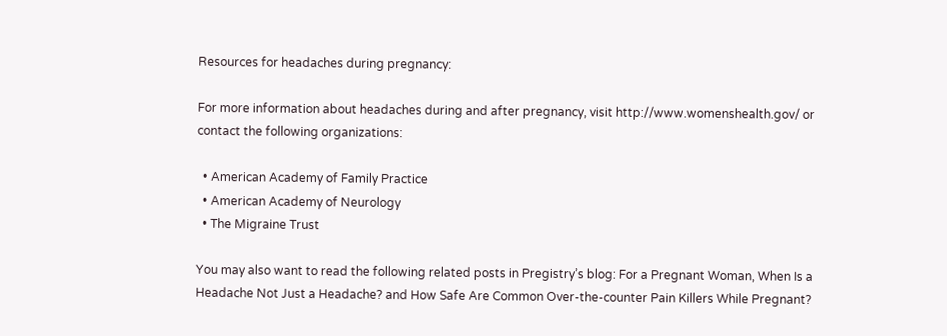Resources for headaches during pregnancy:

For more information about headaches during and after pregnancy, visit http://www.womenshealth.gov/ or contact the following organizations:

  • American Academy of Family Practice
  • American Academy of Neurology
  • The Migraine Trust

You may also want to read the following related posts in Pregistry’s blog: For a Pregnant Woman, When Is a Headache Not Just a Headache? and How Safe Are Common Over-the-counter Pain Killers While Pregnant?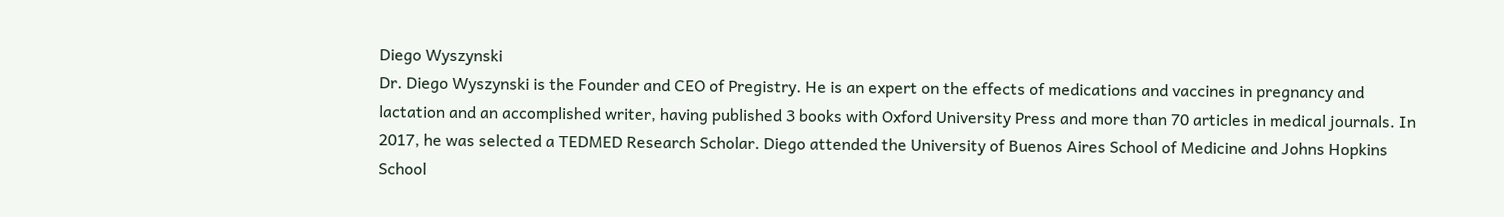Diego Wyszynski
Dr. Diego Wyszynski is the Founder and CEO of Pregistry. He is an expert on the effects of medications and vaccines in pregnancy and lactation and an accomplished writer, having published 3 books with Oxford University Press and more than 70 articles in medical journals. In 2017, he was selected a TEDMED Research Scholar. Diego attended the University of Buenos Aires School of Medicine and Johns Hopkins School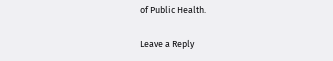of Public Health.

Leave a Reply